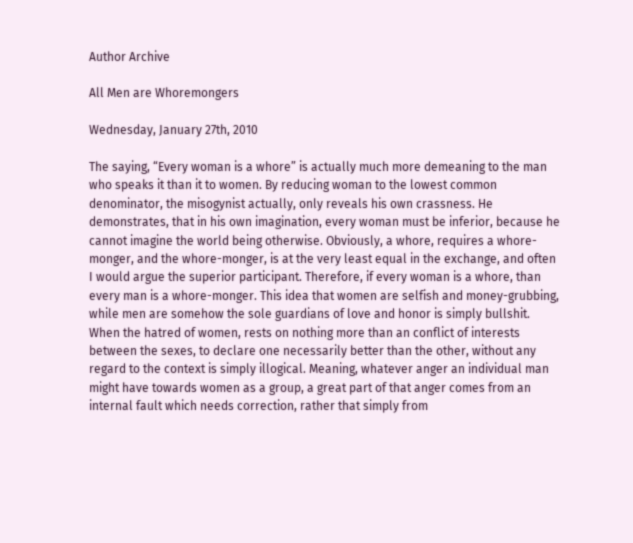Author Archive

All Men are Whoremongers

Wednesday, January 27th, 2010

The saying, “Every woman is a whore” is actually much more demeaning to the man who speaks it than it to women. By reducing woman to the lowest common denominator, the misogynist actually, only reveals his own crassness. He demonstrates, that in his own imagination, every woman must be inferior, because he cannot imagine the world being otherwise. Obviously, a whore, requires a whore-monger, and the whore-monger, is at the very least equal in the exchange, and often I would argue the superior participant. Therefore, if every woman is a whore, than every man is a whore-monger. This idea that women are selfish and money-grubbing, while men are somehow the sole guardians of love and honor is simply bullshit. When the hatred of women, rests on nothing more than an conflict of interests between the sexes, to declare one necessarily better than the other, without any regard to the context is simply illogical. Meaning, whatever anger an individual man might have towards women as a group, a great part of that anger comes from an internal fault which needs correction, rather that simply from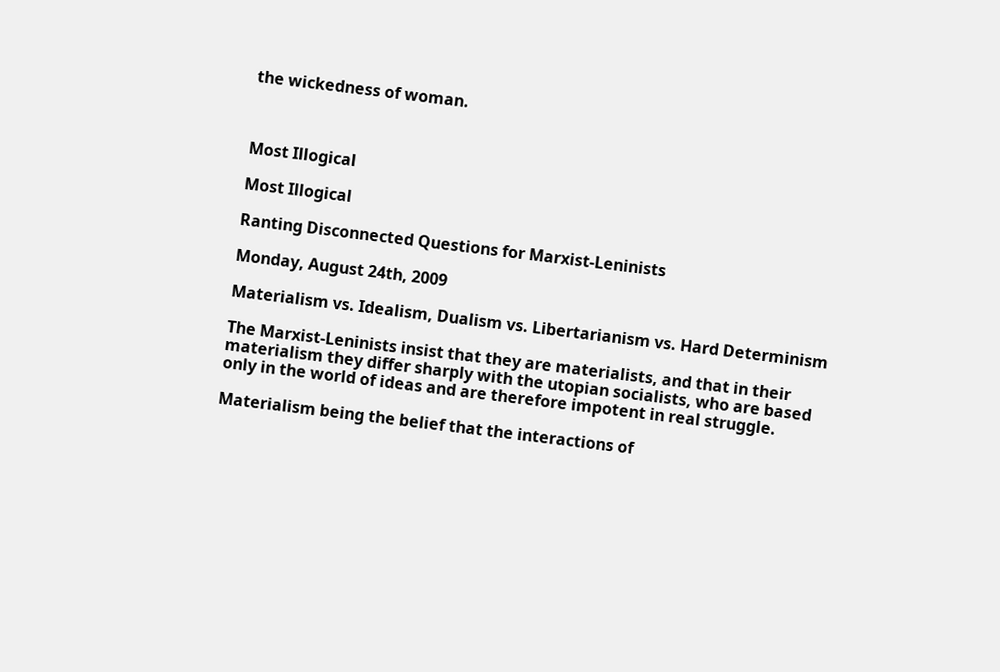the wickedness of woman.



Most Illogical

Most Illogical

Ranting Disconnected Questions for Marxist-Leninists

Monday, August 24th, 2009

Materialism vs. Idealism, Dualism vs. Libertarianism vs. Hard Determinism

The Marxist-Leninists insist that they are materialists, and that in their materialism they differ sharply with the utopian socialists, who are based only in the world of ideas and are therefore impotent in real struggle.

Materialism being the belief that the interactions of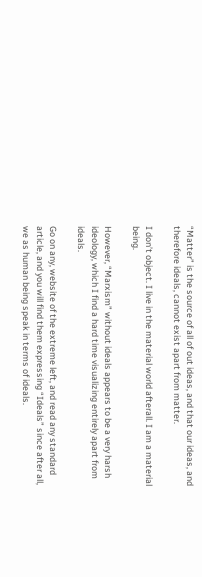“Matter” is the source of all of out ideas, and that our ideas, and therefore ideals, cannot exist apart from matter.

I don’t object. I live in the material world afterall. I am a material being.

However, “Marxism” without ideals appears to be a very harsh ideology, which I find a hard time visualizing entirely apart from ideals.

Go on any, website of the extreme left, and read any standard article, and you will find them expressing “Ideals” since after all, we as human being speak in terms of ideals.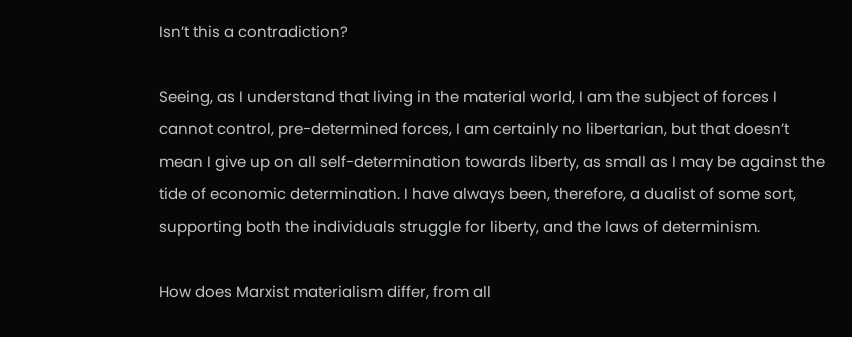Isn’t this a contradiction?

Seeing, as I understand that living in the material world, I am the subject of forces I cannot control, pre-determined forces, I am certainly no libertarian, but that doesn’t mean I give up on all self-determination towards liberty, as small as I may be against the tide of economic determination. I have always been, therefore, a dualist of some sort, supporting both the individuals struggle for liberty, and the laws of determinism.

How does Marxist materialism differ, from all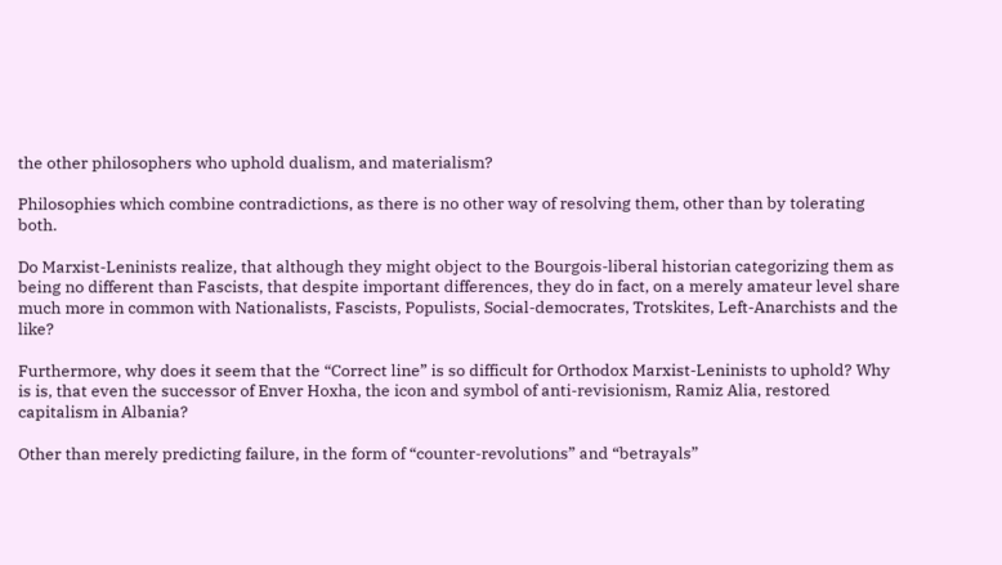the other philosophers who uphold dualism, and materialism?

Philosophies which combine contradictions, as there is no other way of resolving them, other than by tolerating both.

Do Marxist-Leninists realize, that although they might object to the Bourgois-liberal historian categorizing them as being no different than Fascists, that despite important differences, they do in fact, on a merely amateur level share much more in common with Nationalists, Fascists, Populists, Social-democrates, Trotskites, Left-Anarchists and the like?

Furthermore, why does it seem that the “Correct line” is so difficult for Orthodox Marxist-Leninists to uphold? Why is is, that even the successor of Enver Hoxha, the icon and symbol of anti-revisionism, Ramiz Alia, restored capitalism in Albania?

Other than merely predicting failure, in the form of “counter-revolutions” and “betrayals”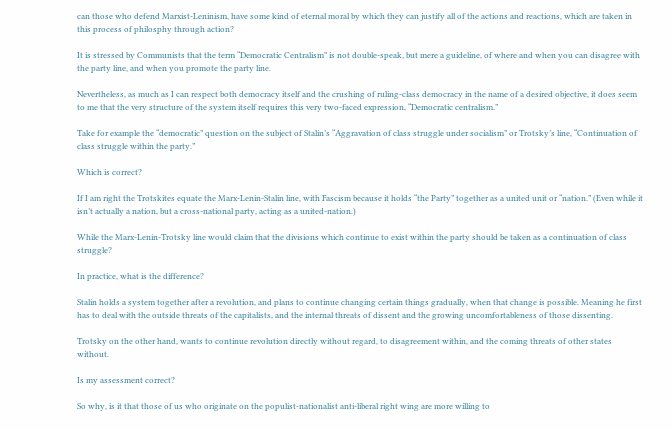can those who defend Marxist-Leninism, have some kind of eternal moral by which they can justify all of the actions and reactions, which are taken in this process of philosphy through action?

It is stressed by Communists that the term “Democratic Centralism” is not double-speak, but mere a guideline, of where and when you can disagree with the party line, and when you promote the party line.

Nevertheless, as much as I can respect both democracy itself and the crushing of ruling-class democracy in the name of a desired objective, it does seem to me that the very structure of the system itself requires this very two-faced expression, “Democratic centralism.”

Take for example the “democratic” question on the subject of Stalin’s “Aggravation of class struggle under socialism” or Trotsky’s line, “Continuation of class struggle within the party.”

Which is correct?

If I am right the Trotskites equate the Marx-Lenin-Stalin line, with Fascism because it holds “the Party” together as a united unit or “nation.” (Even while it isn’t actually a nation, but a cross-national party, acting as a united-nation.)

While the Marx-Lenin-Trotsky line would claim that the divisions which continue to exist within the party should be taken as a continuation of class struggle?

In practice, what is the difference?

Stalin holds a system together after a revolution, and plans to continue changing certain things gradually, when that change is possible. Meaning he first has to deal with the outside threats of the capitalists, and the internal threats of dissent and the growing uncomfortableness of those dissenting.

Trotsky on the other hand, wants to continue revolution directly without regard, to disagreement within, and the coming threats of other states without.

Is my assessment correct?

So why, is it that those of us who originate on the populist-nationalist anti-liberal right wing are more willing to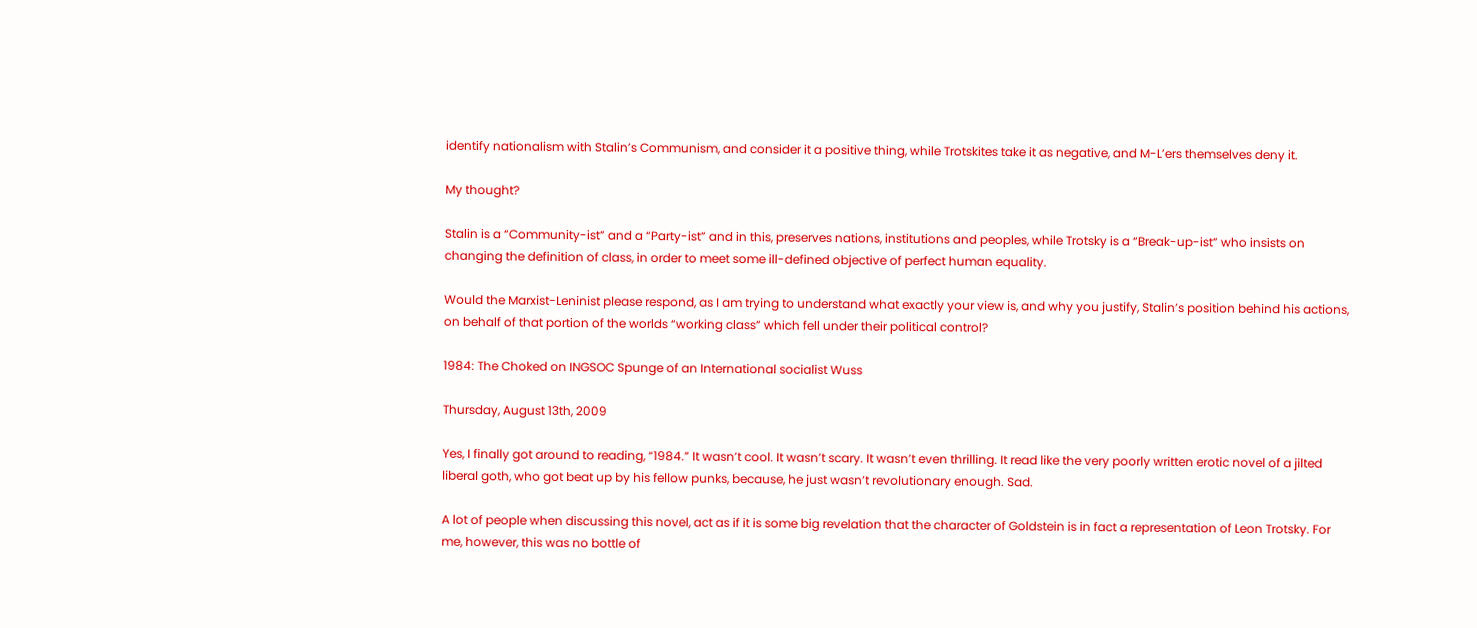identify nationalism with Stalin’s Communism, and consider it a positive thing, while Trotskites take it as negative, and M-L’ers themselves deny it.

My thought?

Stalin is a “Community-ist” and a “Party-ist” and in this, preserves nations, institutions and peoples, while Trotsky is a “Break-up-ist” who insists on changing the definition of class, in order to meet some ill-defined objective of perfect human equality.

Would the Marxist-Leninist please respond, as I am trying to understand what exactly your view is, and why you justify, Stalin’s position behind his actions, on behalf of that portion of the worlds “working class” which fell under their political control?

1984: The Choked on INGSOC Spunge of an International socialist Wuss

Thursday, August 13th, 2009

Yes, I finally got around to reading, “1984.” It wasn’t cool. It wasn’t scary. It wasn’t even thrilling. It read like the very poorly written erotic novel of a jilted liberal goth, who got beat up by his fellow punks, because, he just wasn’t revolutionary enough. Sad.

A lot of people when discussing this novel, act as if it is some big revelation that the character of Goldstein is in fact a representation of Leon Trotsky. For me, however, this was no bottle of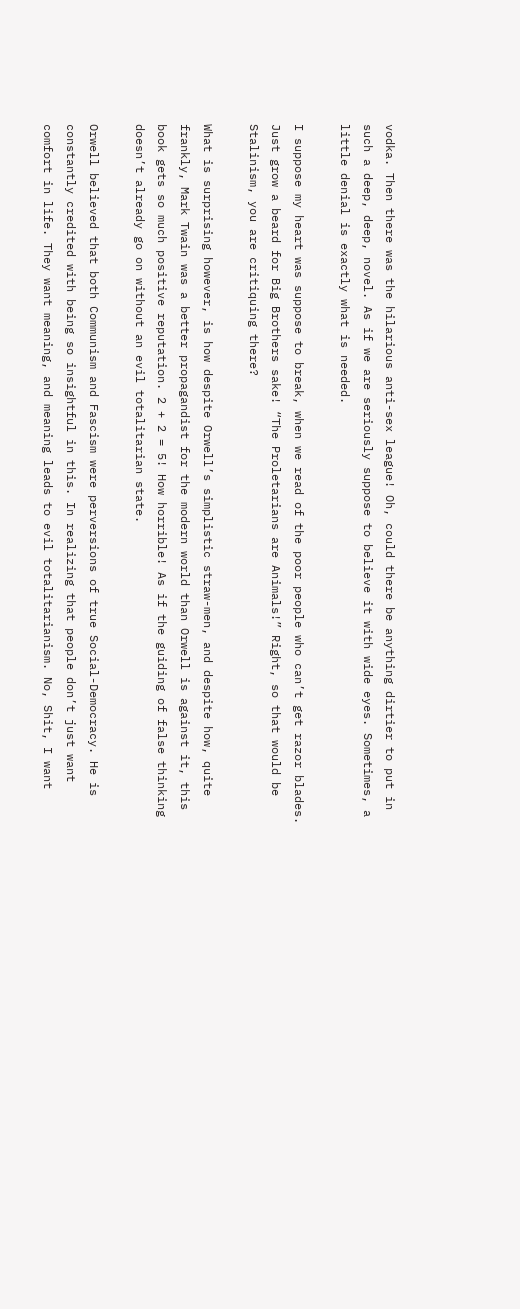vodka. Then there was the hilarious anti-sex league! Oh, could there be anything dirtier to put in such a deep, deep, novel. As if we are seriously suppose to believe it with wide eyes. Sometimes, a little denial is exactly what is needed.

I suppose my heart was suppose to break, when we read of the poor people who can’t get razor blades. Just grow a beard for Big Brothers sake! “The Proletarians are Animals!” Right, so that would be Stalinism, you are critiquing there?

What is surprising however, is how despite Orwell’s simplistic straw-men, and despite how, quite frankly, Mark Twain was a better propagandist for the modern world than Orwell is against it, this book gets so much positive reputation. 2 + 2 = 5! How horrible! As if the guiding of false thinking doesn’t already go on without an evil totalitarian state.

Orwell believed that both Communism and Fascism were perversions of true Social-Democracy. He is constantly credited with being so insightful in this. In realizing that people don’t just want comfort in life. They want meaning, and meaning leads to evil totalitarianism. No, Shit, I want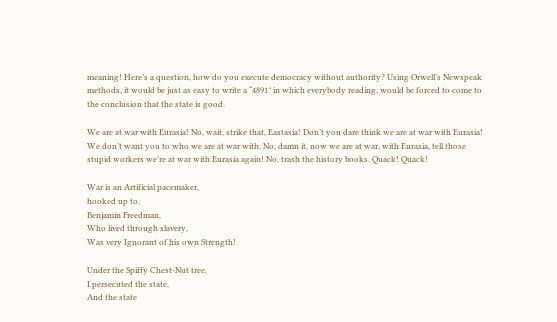meaning! Here’s a question, how do you execute democracy without authority? Using Orwell’s Newspeak methods, it would be just as easy to write a “4891″ in which everybody reading, would be forced to come to the conclusion that the state is good.

We are at war with Eurasia! No, wait, strike that, Eastasia! Don’t you dare think we are at war with Eurasia! We don’t want you to who we are at war with. No, damn it, now we are at war, with Eurasia, tell those stupid workers we’re at war with Eurasia again! No, trash the history books. Quack! Quack!

War is an Artificial pacemaker,
hooked up to,
Benjamin Freedman,
Who lived through slavery,
Was very Ignorant of his own Strength!

Under the Spiffy Chest-Nut tree,
I persecuted the state,
And the state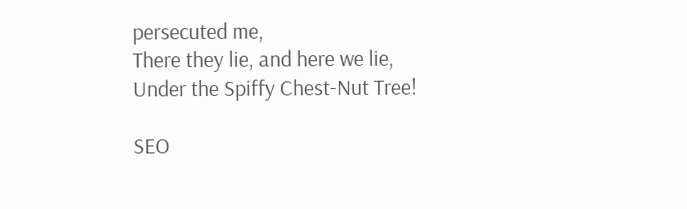persecuted me,
There they lie, and here we lie,
Under the Spiffy Chest-Nut Tree!

SEO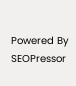Powered By SEOPressor